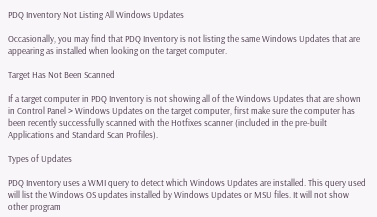PDQ Inventory Not Listing All Windows Updates

Occasionally, you may find that PDQ Inventory is not listing the same Windows Updates that are appearing as installed when looking on the target computer.

Target Has Not Been Scanned

If a target computer in PDQ Inventory is not showing all of the Windows Updates that are shown in Control Panel > Windows Updates on the target computer, first make sure the computer has been recently successfully scanned with the Hotfixes scanner (included in the pre-built Applications and Standard Scan Profiles).

Types of Updates

PDQ Inventory uses a WMI query to detect which Windows Updates are installed. This query used will list the Windows OS updates installed by Windows Updates or MSU files. It will not show other program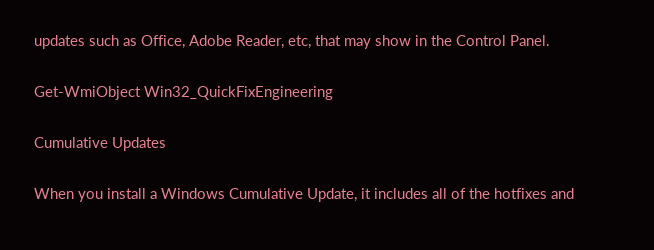updates such as Office, Adobe Reader, etc, that may show in the Control Panel.

Get-WmiObject Win32_QuickFixEngineering

Cumulative Updates

When you install a Windows Cumulative Update, it includes all of the hotfixes and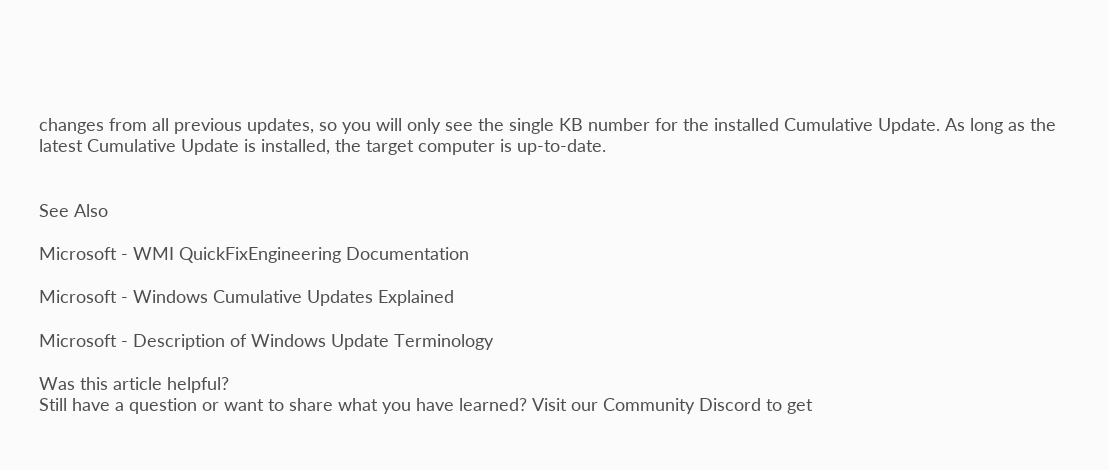changes from all previous updates, so you will only see the single KB number for the installed Cumulative Update. As long as the latest Cumulative Update is installed, the target computer is up-to-date.


See Also

Microsoft - WMI QuickFixEngineering Documentation

Microsoft - Windows Cumulative Updates Explained

Microsoft - Description of Windows Update Terminology

Was this article helpful?
Still have a question or want to share what you have learned? Visit our Community Discord to get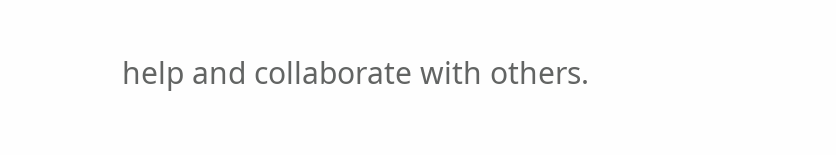help and collaborate with others.